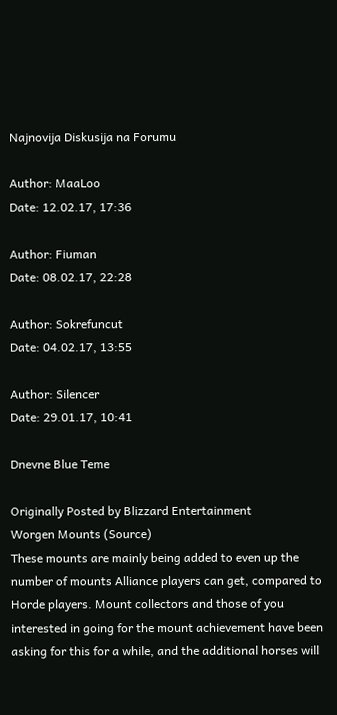Najnovija Diskusija na Forumu

Author: MaaLoo
Date: 12.02.17, 17:36

Author: Fiuman
Date: 08.02.17, 22:28

Author: Sokrefuncut
Date: 04.02.17, 13:55

Author: Silencer
Date: 29.01.17, 10:41

Dnevne Blue Teme

Originally Posted by Blizzard Entertainment
Worgen Mounts (Source)
These mounts are mainly being added to even up the number of mounts Alliance players can get, compared to Horde players. Mount collectors and those of you interested in going for the mount achievement have been asking for this for a while, and the additional horses will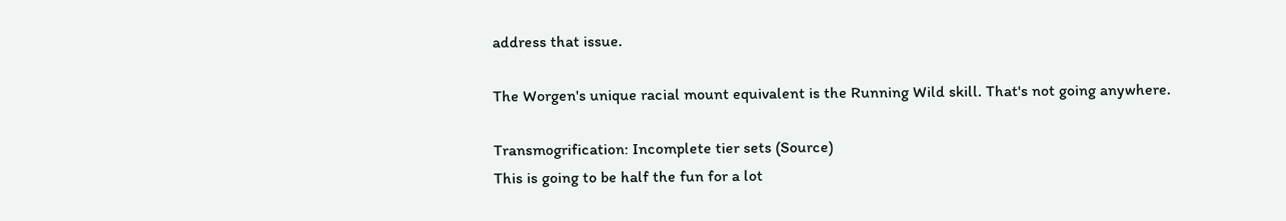address that issue.

The Worgen's unique racial mount equivalent is the Running Wild skill. That's not going anywhere.

Transmogrification: Incomplete tier sets (Source)
This is going to be half the fun for a lot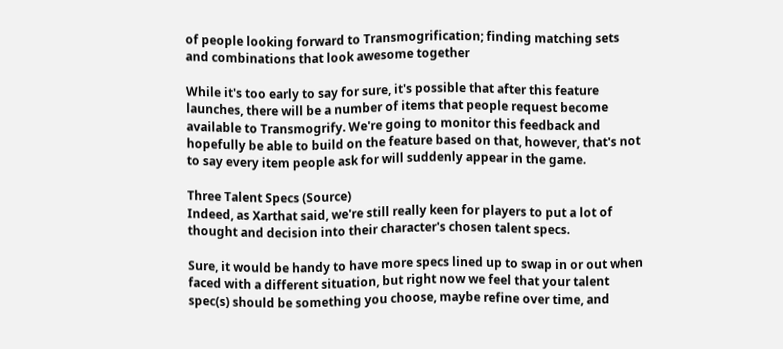of people looking forward to Transmogrification; finding matching sets and combinations that look awesome together

While it's too early to say for sure, it's possible that after this feature launches, there will be a number of items that people request become available to Transmogrify. We're going to monitor this feedback and hopefully be able to build on the feature based on that, however, that's not to say every item people ask for will suddenly appear in the game.

Three Talent Specs (Source)
Indeed, as Xarthat said, we're still really keen for players to put a lot of thought and decision into their character's chosen talent specs.

Sure, it would be handy to have more specs lined up to swap in or out when faced with a different situation, but right now we feel that your talent spec(s) should be something you choose, maybe refine over time, and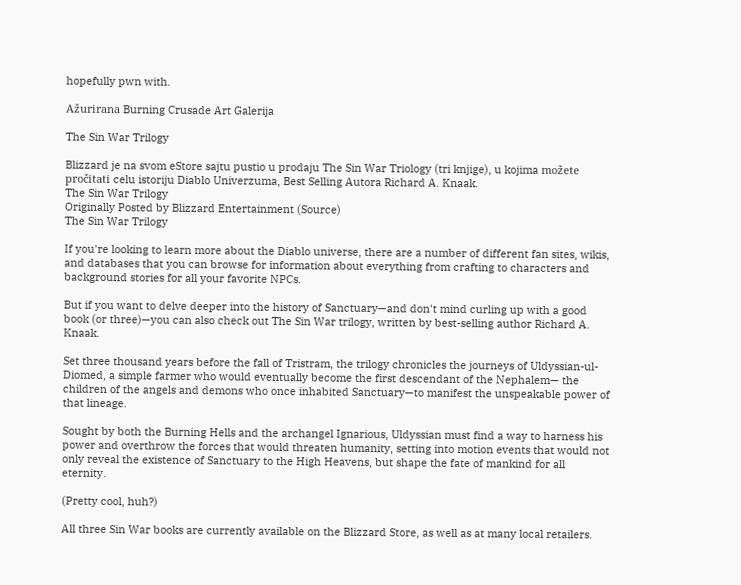hopefully pwn with.

Ažurirana Burning Crusade Art Galerija

The Sin War Trilogy

Blizzard je na svom eStore sajtu pustio u prodaju The Sin War Triology (tri knjige), u kojima možete pročitati celu istoriju Diablo Univerzuma, Best Selling Autora Richard A. Knaak.
The Sin War Trilogy
Originally Posted by Blizzard Entertainment (Source)
The Sin War Trilogy

If you're looking to learn more about the Diablo universe, there are a number of different fan sites, wikis, and databases that you can browse for information about everything from crafting to characters and background stories for all your favorite NPCs.

But if you want to delve deeper into the history of Sanctuary—and don't mind curling up with a good book (or three)—you can also check out The Sin War trilogy, written by best-selling author Richard A. Knaak.

Set three thousand years before the fall of Tristram, the trilogy chronicles the journeys of Uldyssian-ul-Diomed, a simple farmer who would eventually become the first descendant of the Nephalem— the children of the angels and demons who once inhabited Sanctuary—to manifest the unspeakable power of that lineage.

Sought by both the Burning Hells and the archangel Ignarious, Uldyssian must find a way to harness his power and overthrow the forces that would threaten humanity, setting into motion events that would not only reveal the existence of Sanctuary to the High Heavens, but shape the fate of mankind for all eternity.

(Pretty cool, huh?)

All three Sin War books are currently available on the Blizzard Store, as well as at many local retailers.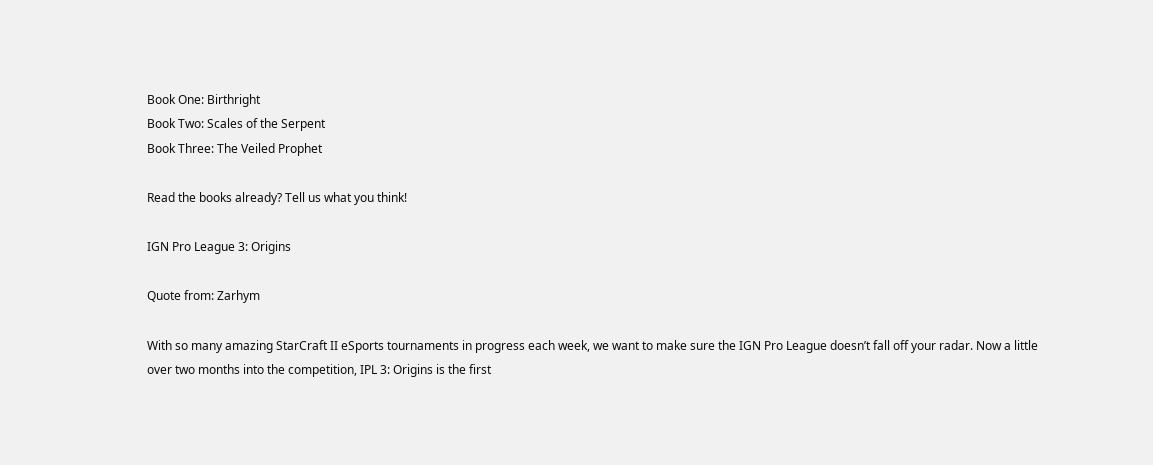Book One: Birthright
Book Two: Scales of the Serpent
Book Three: The Veiled Prophet

Read the books already? Tell us what you think!

IGN Pro League 3: Origins

Quote from: Zarhym

With so many amazing StarCraft II eSports tournaments in progress each week, we want to make sure the IGN Pro League doesn’t fall off your radar. Now a little over two months into the competition, IPL 3: Origins is the first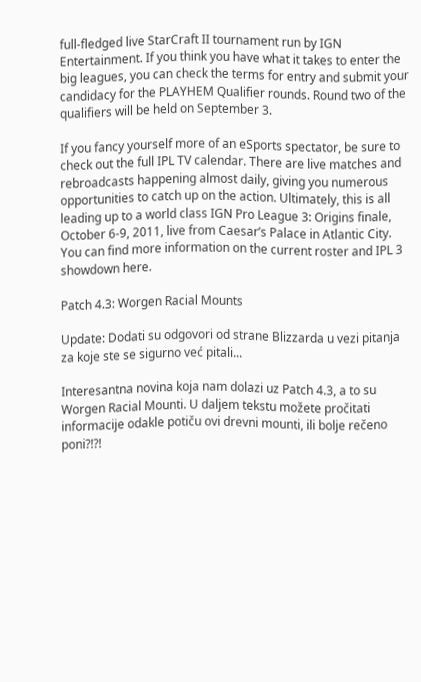full-fledged live StarCraft II tournament run by IGN Entertainment. If you think you have what it takes to enter the big leagues, you can check the terms for entry and submit your candidacy for the PLAYHEM Qualifier rounds. Round two of the qualifiers will be held on September 3.

If you fancy yourself more of an eSports spectator, be sure to check out the full IPL TV calendar. There are live matches and rebroadcasts happening almost daily, giving you numerous opportunities to catch up on the action. Ultimately, this is all leading up to a world class IGN Pro League 3: Origins finale, October 6-9, 2011, live from Caesar’s Palace in Atlantic City. You can find more information on the current roster and IPL 3 showdown here.

Patch 4.3: Worgen Racial Mounts

Update: Dodati su odgovori od strane Blizzarda u vezi pitanja za koje ste se sigurno već pitali...

Interesantna novina koja nam dolazi uz Patch 4.3, a to su Worgen Racial Mounti. U daljem tekstu možete pročitati informacije odakle potiču ovi drevni mounti, ili bolje rečeno poni?!?!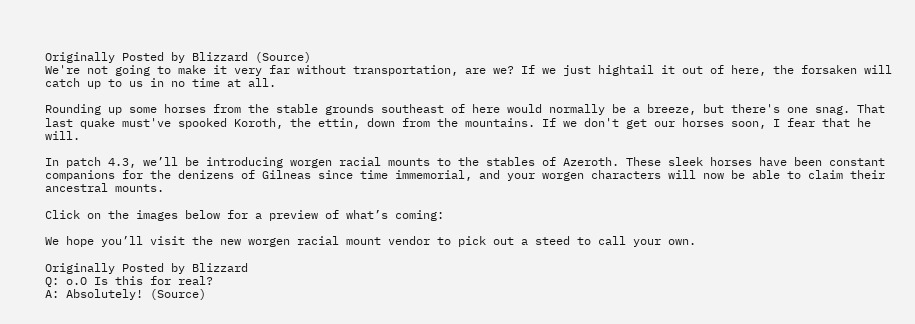Originally Posted by Blizzard (Source)
We're not going to make it very far without transportation, are we? If we just hightail it out of here, the forsaken will catch up to us in no time at all.

Rounding up some horses from the stable grounds southeast of here would normally be a breeze, but there's one snag. That last quake must've spooked Koroth, the ettin, down from the mountains. If we don't get our horses soon, I fear that he will.

In patch 4.3, we’ll be introducing worgen racial mounts to the stables of Azeroth. These sleek horses have been constant companions for the denizens of Gilneas since time immemorial, and your worgen characters will now be able to claim their ancestral mounts.

Click on the images below for a preview of what’s coming:

We hope you’ll visit the new worgen racial mount vendor to pick out a steed to call your own.

Originally Posted by Blizzard
Q: o.O Is this for real?
A: Absolutely! (Source)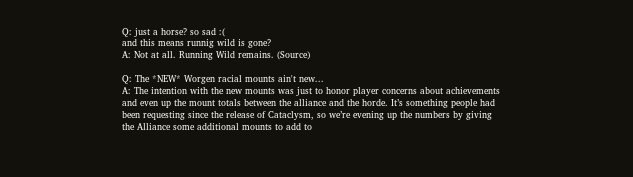Q: just a horse? so sad :(
and this means runnig wild is gone?
A: Not at all. Running Wild remains. (Source)

Q: The *NEW* Worgen racial mounts ain't new...
A: The intention with the new mounts was just to honor player concerns about achievements and even up the mount totals between the alliance and the horde. It’s something people had been requesting since the release of Cataclysm, so we’re evening up the numbers by giving the Alliance some additional mounts to add to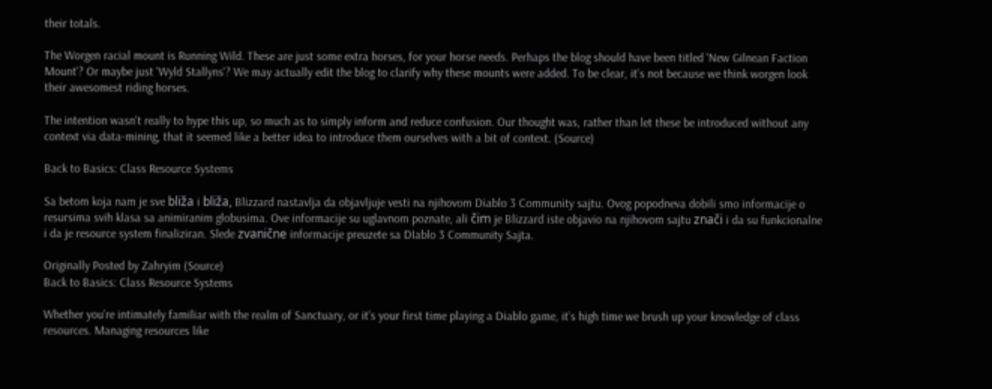their totals.

The Worgen racial mount is Running Wild. These are just some extra horses, for your horse needs. Perhaps the blog should have been titled 'New Gilnean Faction Mount'? Or maybe just 'Wyld Stallyns'? We may actually edit the blog to clarify why these mounts were added. To be clear, it’s not because we think worgen look their awesomest riding horses.

The intention wasn't really to hype this up, so much as to simply inform and reduce confusion. Our thought was, rather than let these be introduced without any context via data-mining, that it seemed like a better idea to introduce them ourselves with a bit of context. (Source)

Back to Basics: Class Resource Systems

Sa betom koja nam je sve bliža i bliža, Blizzard nastavlja da objavljuje vesti na njihovom Diablo 3 Community sajtu. Ovog popodneva dobili smo informacije o resursima svih klasa sa animiranim globusima. Ove informacije su uglavnom poznate, ali čim je Blizzard iste objavio na njihovom sajtu znači i da su funkcionalne i da je resource system finaliziran. Slede zvanične informacije preuzete sa DIablo 3 Community Sajta.

Originally Posted by Zahryim (Source)
Back to Basics: Class Resource Systems

Whether you’re intimately familiar with the realm of Sanctuary, or it’s your first time playing a Diablo game, it’s high time we brush up your knowledge of class resources. Managing resources like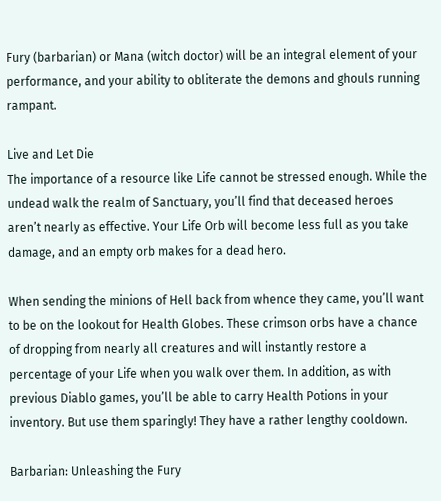Fury (barbarian) or Mana (witch doctor) will be an integral element of your performance, and your ability to obliterate the demons and ghouls running rampant.

Live and Let Die
The importance of a resource like Life cannot be stressed enough. While the undead walk the realm of Sanctuary, you’ll find that deceased heroes aren’t nearly as effective. Your Life Orb will become less full as you take damage, and an empty orb makes for a dead hero.

When sending the minions of Hell back from whence they came, you’ll want to be on the lookout for Health Globes. These crimson orbs have a chance of dropping from nearly all creatures and will instantly restore a percentage of your Life when you walk over them. In addition, as with previous Diablo games, you’ll be able to carry Health Potions in your inventory. But use them sparingly! They have a rather lengthy cooldown.

Barbarian: Unleashing the Fury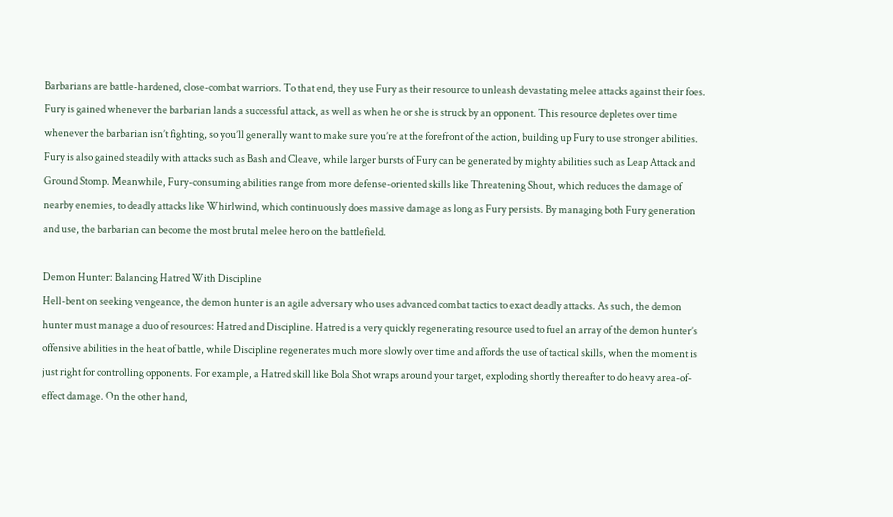Barbarians are battle-hardened, close-combat warriors. To that end, they use Fury as their resource to unleash devastating melee attacks against their foes. Fury is gained whenever the barbarian lands a successful attack, as well as when he or she is struck by an opponent. This resource depletes over time whenever the barbarian isn’t fighting, so you’ll generally want to make sure you’re at the forefront of the action, building up Fury to use stronger abilities. Fury is also gained steadily with attacks such as Bash and Cleave, while larger bursts of Fury can be generated by mighty abilities such as Leap Attack and Ground Stomp. Meanwhile, Fury-consuming abilities range from more defense-oriented skills like Threatening Shout, which reduces the damage of nearby enemies, to deadly attacks like Whirlwind, which continuously does massive damage as long as Fury persists. By managing both Fury generation and use, the barbarian can become the most brutal melee hero on the battlefield.

Demon Hunter: Balancing Hatred With Discipline
Hell-bent on seeking vengeance, the demon hunter is an agile adversary who uses advanced combat tactics to exact deadly attacks. As such, the demon hunter must manage a duo of resources: Hatred and Discipline. Hatred is a very quickly regenerating resource used to fuel an array of the demon hunter’s offensive abilities in the heat of battle, while Discipline regenerates much more slowly over time and affords the use of tactical skills, when the moment is just right for controlling opponents. For example, a Hatred skill like Bola Shot wraps around your target, exploding shortly thereafter to do heavy area-of-effect damage. On the other hand,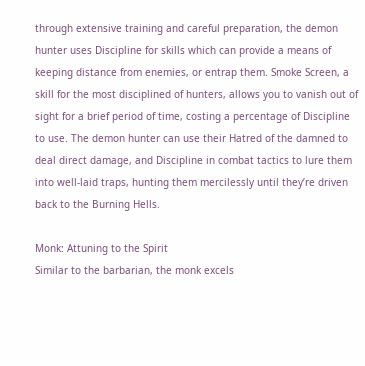through extensive training and careful preparation, the demon hunter uses Discipline for skills which can provide a means of keeping distance from enemies, or entrap them. Smoke Screen, a skill for the most disciplined of hunters, allows you to vanish out of sight for a brief period of time, costing a percentage of Discipline to use. The demon hunter can use their Hatred of the damned to deal direct damage, and Discipline in combat tactics to lure them into well-laid traps, hunting them mercilessly until they’re driven back to the Burning Hells.

Monk: Attuning to the Spirit
Similar to the barbarian, the monk excels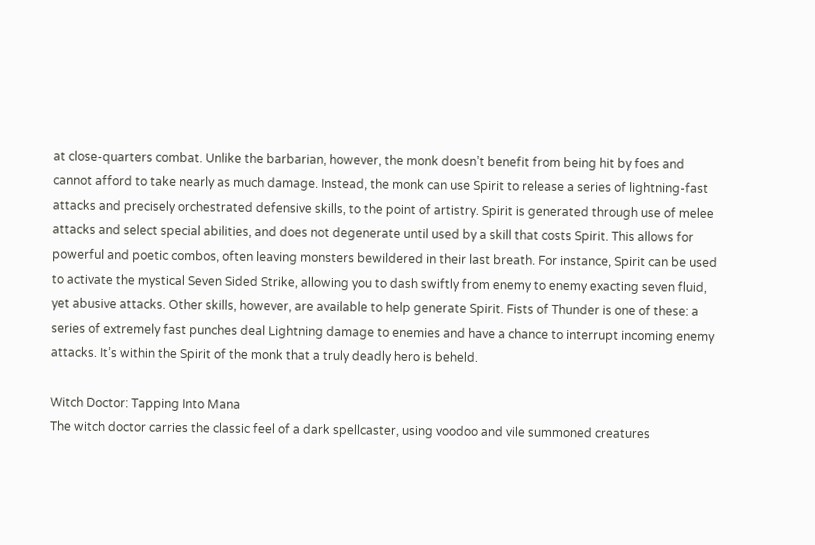at close-quarters combat. Unlike the barbarian, however, the monk doesn’t benefit from being hit by foes and cannot afford to take nearly as much damage. Instead, the monk can use Spirit to release a series of lightning-fast attacks and precisely orchestrated defensive skills, to the point of artistry. Spirit is generated through use of melee attacks and select special abilities, and does not degenerate until used by a skill that costs Spirit. This allows for powerful and poetic combos, often leaving monsters bewildered in their last breath. For instance, Spirit can be used to activate the mystical Seven Sided Strike, allowing you to dash swiftly from enemy to enemy exacting seven fluid, yet abusive attacks. Other skills, however, are available to help generate Spirit. Fists of Thunder is one of these: a series of extremely fast punches deal Lightning damage to enemies and have a chance to interrupt incoming enemy attacks. It’s within the Spirit of the monk that a truly deadly hero is beheld.

Witch Doctor: Tapping Into Mana
The witch doctor carries the classic feel of a dark spellcaster, using voodoo and vile summoned creatures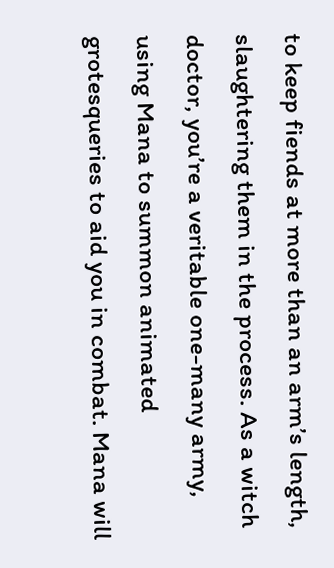to keep fiends at more than an arm’s length, slaughtering them in the process. As a witch doctor, you’re a veritable one-many army, using Mana to summon animated grotesqueries to aid you in combat. Mana will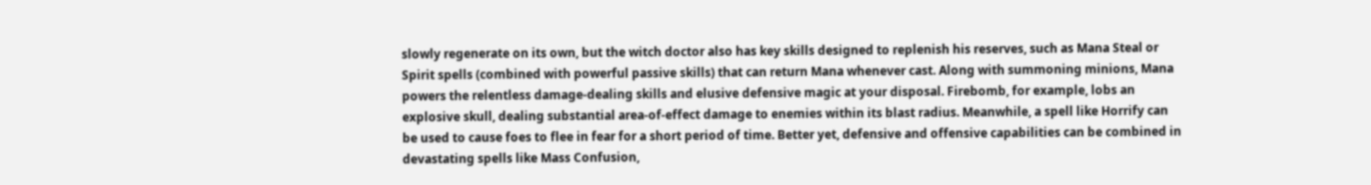slowly regenerate on its own, but the witch doctor also has key skills designed to replenish his reserves, such as Mana Steal or Spirit spells (combined with powerful passive skills) that can return Mana whenever cast. Along with summoning minions, Mana powers the relentless damage-dealing skills and elusive defensive magic at your disposal. Firebomb, for example, lobs an explosive skull, dealing substantial area-of-effect damage to enemies within its blast radius. Meanwhile, a spell like Horrify can be used to cause foes to flee in fear for a short period of time. Better yet, defensive and offensive capabilities can be combined in devastating spells like Mass Confusion,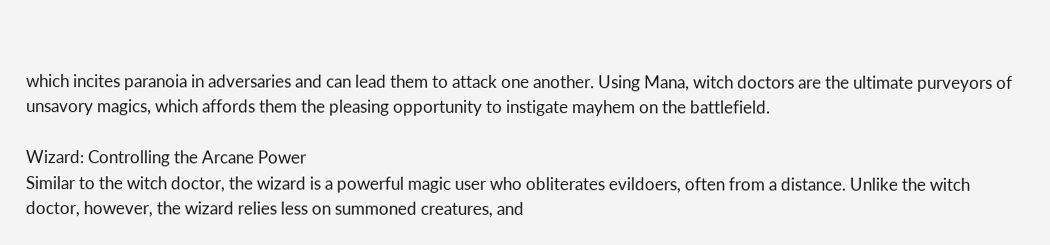which incites paranoia in adversaries and can lead them to attack one another. Using Mana, witch doctors are the ultimate purveyors of unsavory magics, which affords them the pleasing opportunity to instigate mayhem on the battlefield.

Wizard: Controlling the Arcane Power
Similar to the witch doctor, the wizard is a powerful magic user who obliterates evildoers, often from a distance. Unlike the witch doctor, however, the wizard relies less on summoned creatures, and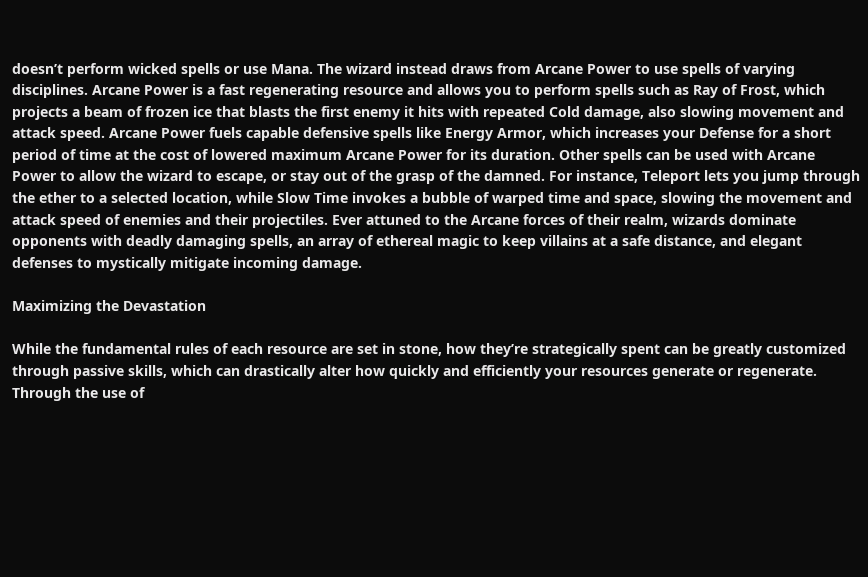doesn’t perform wicked spells or use Mana. The wizard instead draws from Arcane Power to use spells of varying disciplines. Arcane Power is a fast regenerating resource and allows you to perform spells such as Ray of Frost, which projects a beam of frozen ice that blasts the first enemy it hits with repeated Cold damage, also slowing movement and attack speed. Arcane Power fuels capable defensive spells like Energy Armor, which increases your Defense for a short period of time at the cost of lowered maximum Arcane Power for its duration. Other spells can be used with Arcane Power to allow the wizard to escape, or stay out of the grasp of the damned. For instance, Teleport lets you jump through the ether to a selected location, while Slow Time invokes a bubble of warped time and space, slowing the movement and attack speed of enemies and their projectiles. Ever attuned to the Arcane forces of their realm, wizards dominate opponents with deadly damaging spells, an array of ethereal magic to keep villains at a safe distance, and elegant defenses to mystically mitigate incoming damage.

Maximizing the Devastation

While the fundamental rules of each resource are set in stone, how they’re strategically spent can be greatly customized through passive skills, which can drastically alter how quickly and efficiently your resources generate or regenerate. Through the use of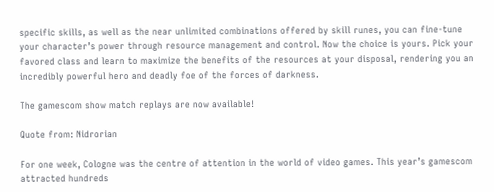specific skills, as well as the near unlimited combinations offered by skill runes, you can fine-tune your character’s power through resource management and control. Now the choice is yours. Pick your favored class and learn to maximize the benefits of the resources at your disposal, rendering you an incredibly powerful hero and deadly foe of the forces of darkness.

The gamescom show match replays are now available!

Quote from: Nidrorian

For one week, Cologne was the centre of attention in the world of video games. This year’s gamescom attracted hundreds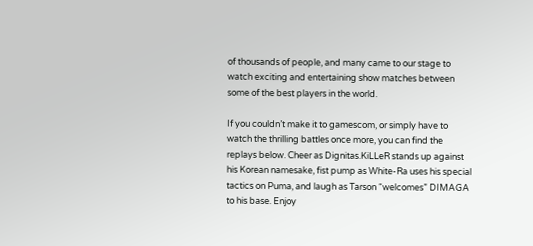of thousands of people, and many came to our stage to watch exciting and entertaining show matches between some of the best players in the world.

If you couldn’t make it to gamescom, or simply have to watch the thrilling battles once more, you can find the replays below. Cheer as Dignitas.KiLLeR stands up against his Korean namesake, fist pump as White-Ra uses his special tactics on Puma, and laugh as Tarson “welcomes” DIMAGA to his base. Enjoy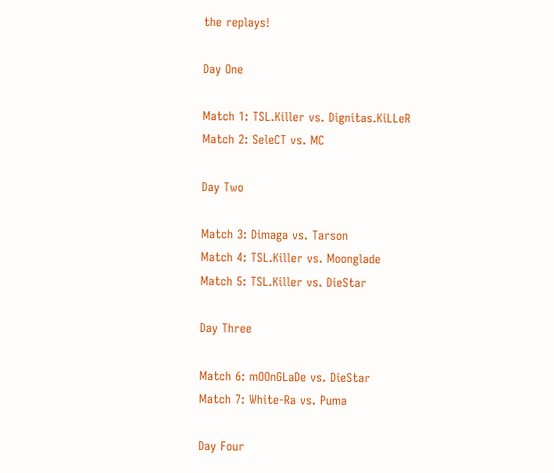the replays!

Day One

Match 1: TSL.Killer vs. Dignitas.KiLLeR
Match 2: SeleCT vs. MC

Day Two

Match 3: Dimaga vs. Tarson
Match 4: TSL.Killer vs. Moonglade
Match 5: TSL.Killer vs. DieStar

Day Three

Match 6: mOOnGLaDe vs. DieStar
Match 7: White-Ra vs. Puma

Day Four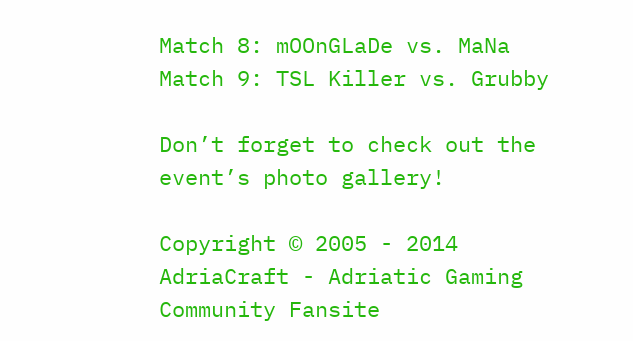Match 8: mOOnGLaDe vs. MaNa
Match 9: TSL Killer vs. Grubby

Don’t forget to check out the event’s photo gallery!

Copyright © 2005 - 2014 AdriaCraft - Adriatic Gaming Community Fansite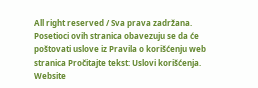All right reserved / Sva prava zadržana.
Posetioci ovih stranica obavezuju se da će poštovati uslove iz Pravila o korišćenju web stranica Pročitajte tekst: Uslovi korišćenja.
Website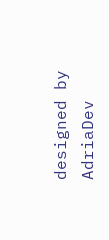designed by AdriaDev